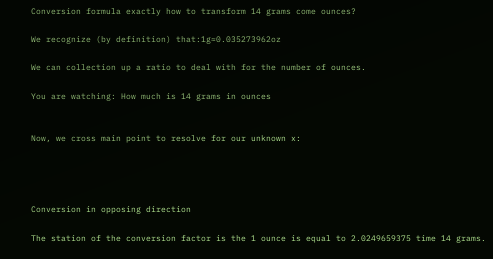Conversion formula exactly how to transform 14 grams come ounces?

We recognize (by definition) that:1g≈0.035273962oz

We can collection up a ratio to deal with for the number of ounces.

You are watching: How much is 14 grams in ounces


Now, we cross main point to resolve for our unknown x:




Conversion in opposing direction

The station of the conversion factor is the 1 ounce is equal to 2.0249659375 time 14 grams.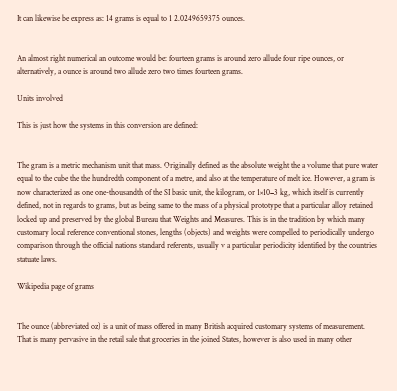It can likewise be express as: 14 grams is equal to 1 2.0249659375 ounces.


An almost right numerical an outcome would be: fourteen grams is around zero allude four ripe ounces, or alternatively, a ounce is around two allude zero two times fourteen grams.

Units involved

This is just how the systems in this conversion are defined:


The gram is a metric mechanism unit that mass. Originally defined as the absolute weight the a volume that pure water equal to the cube the the hundredth component of a metre, and also at the temperature of melt ice. However, a gram is now characterized as one one-thousandth of the SI basic unit, the kilogram, or 1×10−3 kg, which itself is currently defined, not in regards to grams, but as being same to the mass of a physical prototype that a particular alloy retained locked up and preserved by the global Bureau that Weights and Measures. This is in the tradition by which many customary local reference conventional stones, lengths (objects) and weights were compelled to periodically undergo comparison through the official nations standard referents, usually v a particular periodicity identified by the countries statuate laws.

Wikipedia page of grams


The ounce (abbreviated oz) is a unit of mass offered in many British acquired customary systems of measurement. That is many pervasive in the retail sale that groceries in the joined States, however is also used in many other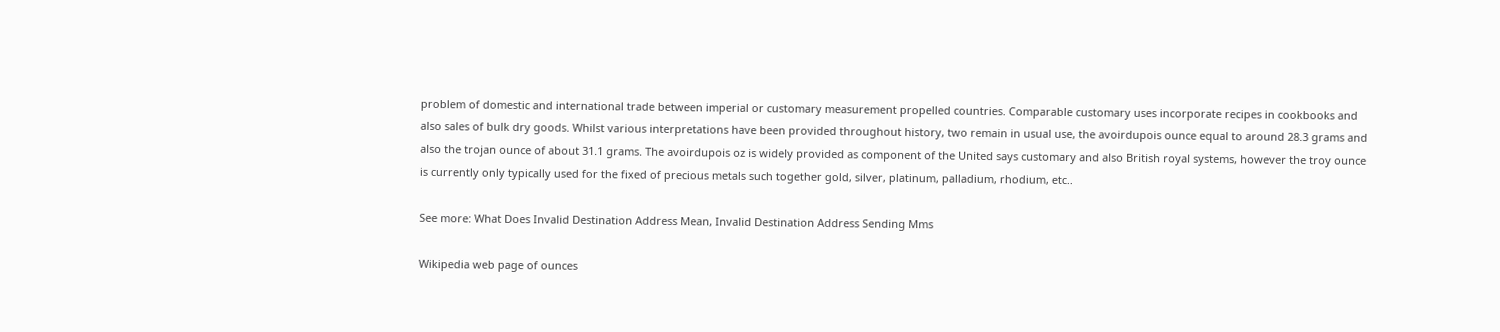problem of domestic and international trade between imperial or customary measurement propelled countries. Comparable customary uses incorporate recipes in cookbooks and also sales of bulk dry goods. Whilst various interpretations have been provided throughout history, two remain in usual use, the avoirdupois ounce equal to around 28.3 grams and also the trojan ounce of about 31.1 grams. The avoirdupois oz is widely provided as component of the United says customary and also British royal systems, however the troy ounce is currently only typically used for the fixed of precious metals such together gold, silver, platinum, palladium, rhodium, etc..

See more: What Does Invalid Destination Address Mean, Invalid Destination Address Sending Mms

Wikipedia web page of ounces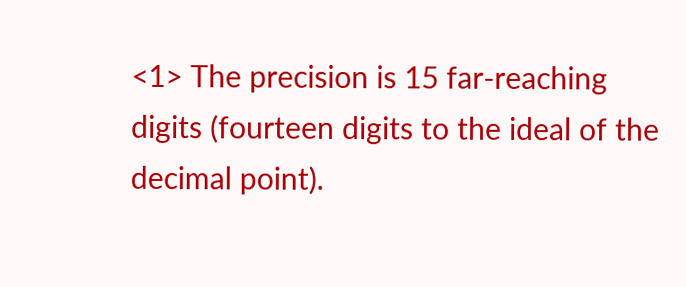<1> The precision is 15 far-reaching digits (fourteen digits to the ideal of the decimal point).